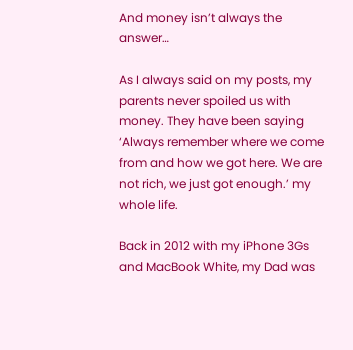And money isn’t always the answer…

As I always said on my posts, my parents never spoiled us with money. They have been saying ‘Always remember where we come from and how we got here. We are not rich, we just got enough.’ my whole life.

Back in 2012 with my iPhone 3Gs and MacBook White, my Dad was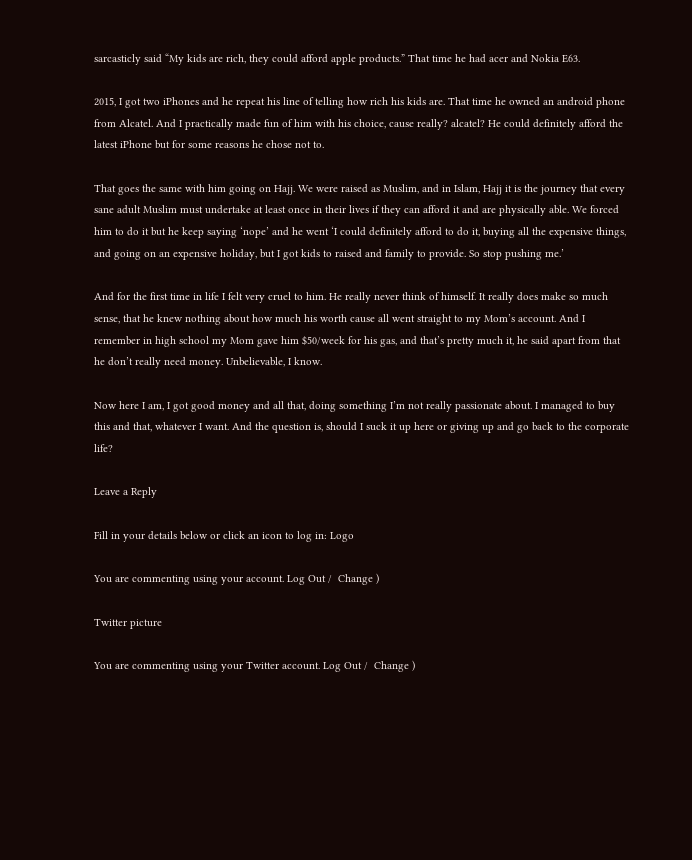sarcasticly said “My kids are rich, they could afford apple products.” That time he had acer and Nokia E63.

2015, I got two iPhones and he repeat his line of telling how rich his kids are. That time he owned an android phone from Alcatel. And I practically made fun of him with his choice, cause really? alcatel? He could definitely afford the latest iPhone but for some reasons he chose not to.

That goes the same with him going on Hajj. We were raised as Muslim, and in Islam, Hajj it is the journey that every sane adult Muslim must undertake at least once in their lives if they can afford it and are physically able. We forced him to do it but he keep saying ‘nope’ and he went ‘I could definitely afford to do it, buying all the expensive things, and going on an expensive holiday, but I got kids to raised and family to provide. So stop pushing me.’

And for the first time in life I felt very cruel to him. He really never think of himself. It really does make so much sense, that he knew nothing about how much his worth cause all went straight to my Mom’s account. And I remember in high school my Mom gave him $50/week for his gas, and that’s pretty much it, he said apart from that he don’t really need money. Unbelievable, I know.

Now here I am, I got good money and all that, doing something I’m not really passionate about. I managed to buy this and that, whatever I want. And the question is, should I suck it up here or giving up and go back to the corporate life?

Leave a Reply

Fill in your details below or click an icon to log in: Logo

You are commenting using your account. Log Out /  Change )

Twitter picture

You are commenting using your Twitter account. Log Out /  Change )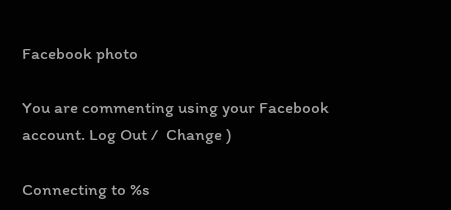Facebook photo

You are commenting using your Facebook account. Log Out /  Change )

Connecting to %s